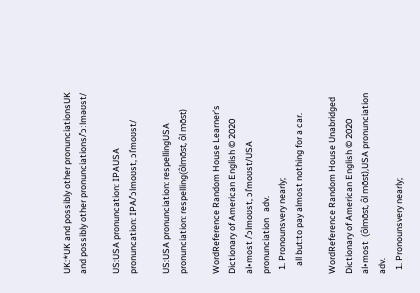UK:*UK and possibly other pronunciationsUK and possibly other pronunciations/ˈɔːlməʊst/

US:USA pronuncation: IPAUSA pronuncation: IPA/ˈɔlmoʊst, ɔlˈmoʊst/

US:USA pronunciation: respellingUSA pronunciation: respelling(ôlmōst, ôl mōst)

WordReference Random House Learner's Dictionary of American English © 2020
al•most /ˈɔlmoʊst, ɔlˈmoʊst/USA pronunciation   adv.
  1. Pronounsvery nearly;
    all but:to pay almost nothing for a car.

WordReference Random House Unabridged Dictionary of American English © 2020
al•most  (ôlmōst, ôl mōst),USA pronunciation adv.
  1. Pronounsvery nearly;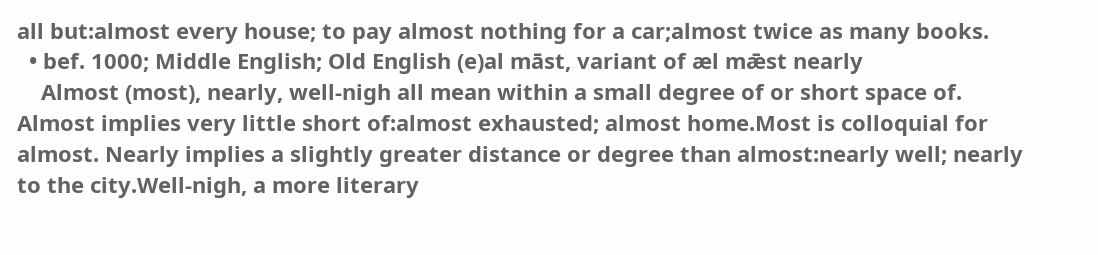all but:almost every house; to pay almost nothing for a car;almost twice as many books.
  • bef. 1000; Middle English; Old English (e)al māst, variant of æl mǣst nearly
    Almost (most), nearly, well-nigh all mean within a small degree of or short space of. Almost implies very little short of:almost exhausted; almost home.Most is colloquial for almost. Nearly implies a slightly greater distance or degree than almost:nearly well; nearly to the city.Well-nigh, a more literary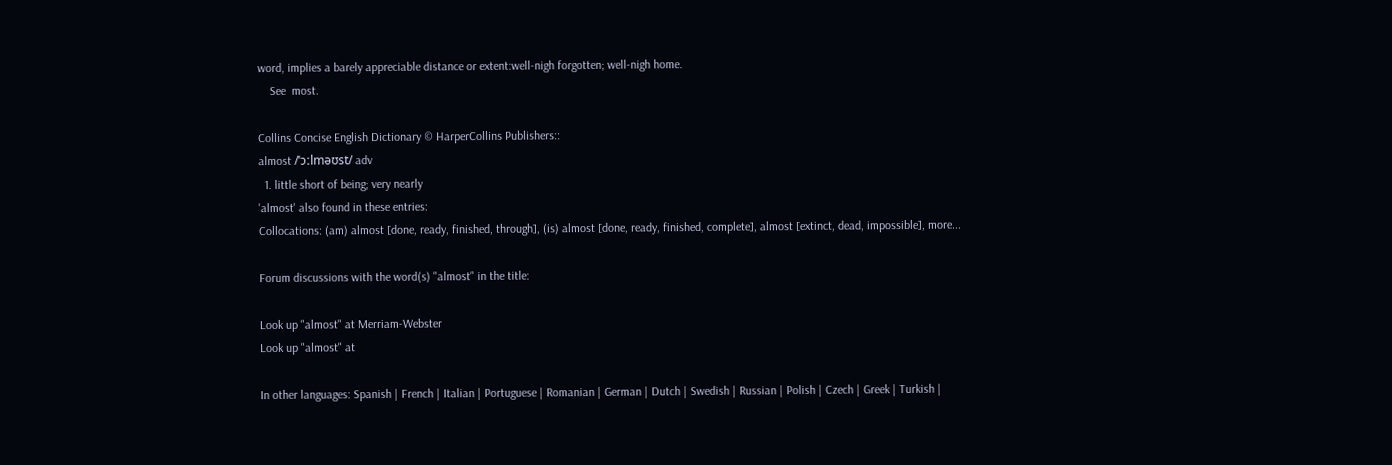word, implies a barely appreciable distance or extent:well-nigh forgotten; well-nigh home.
    See  most.

Collins Concise English Dictionary © HarperCollins Publishers::
almost /ˈɔːlməʊst/ adv
  1. little short of being; very nearly
'almost' also found in these entries:
Collocations: (am) almost [done, ready, finished, through], (is) almost [done, ready, finished, complete], almost [extinct, dead, impossible], more...

Forum discussions with the word(s) "almost" in the title:

Look up "almost" at Merriam-Webster
Look up "almost" at

In other languages: Spanish | French | Italian | Portuguese | Romanian | German | Dutch | Swedish | Russian | Polish | Czech | Greek | Turkish |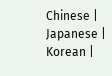Chinese | Japanese | Korean |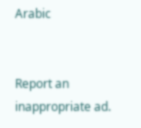Arabic


Report an inappropriate ad.